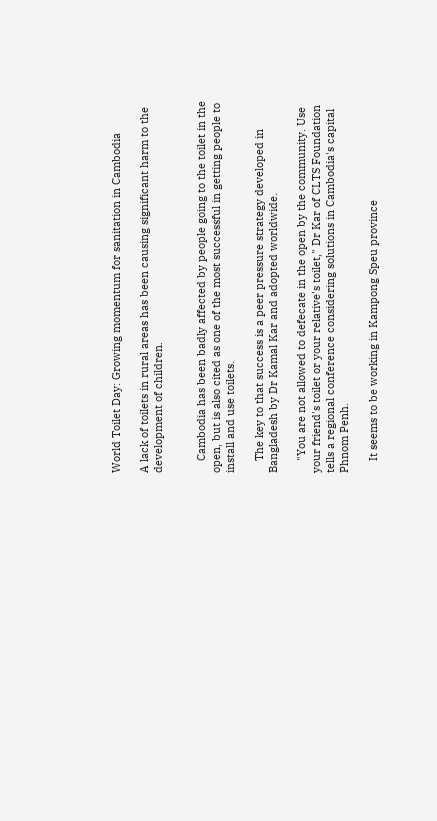World Toilet Day: Growing momentum for sanitation in Cambodia

A lack of toilets in rural areas has been causing significant harm to the development of children.


    Cambodia has been badly affected by people going to the toilet in the open, but is also cited as one of the most successful in getting people to install and use toilets.

    The key to that success is a peer pressure strategy developed in Bangladesh by Dr Kamal Kar and adopted worldwide.

    "You are not allowed to defecate in the open by the community. Use your friend's toilet or your relative's toilet," Dr Kar of CLTS Foundation tells a regional conference considering solutions in Cambodia's capital Phnom Penh.

    It seems to be working in Kampong Speu province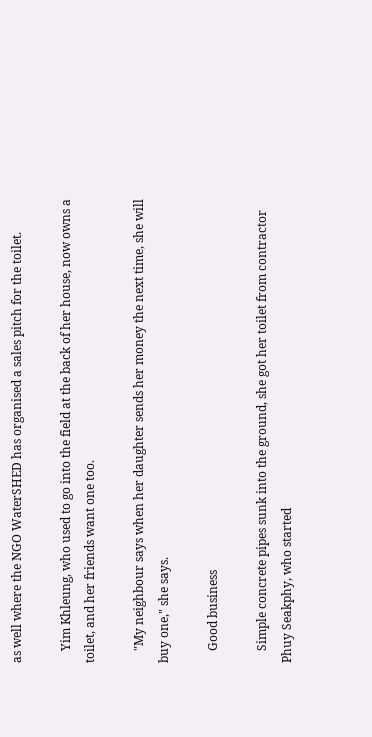as well where the NGO WaterSHED has organised a sales pitch for the toilet.

    Yim Khleung, who used to go into the field at the back of her house, now owns a toilet, and her friends want one too.

    "My neighbour says when her daughter sends her money the next time, she will buy one," she says.

    Good business

    Simple concrete pipes sunk into the ground, she got her toilet from contractor Phuy Seakphy, who started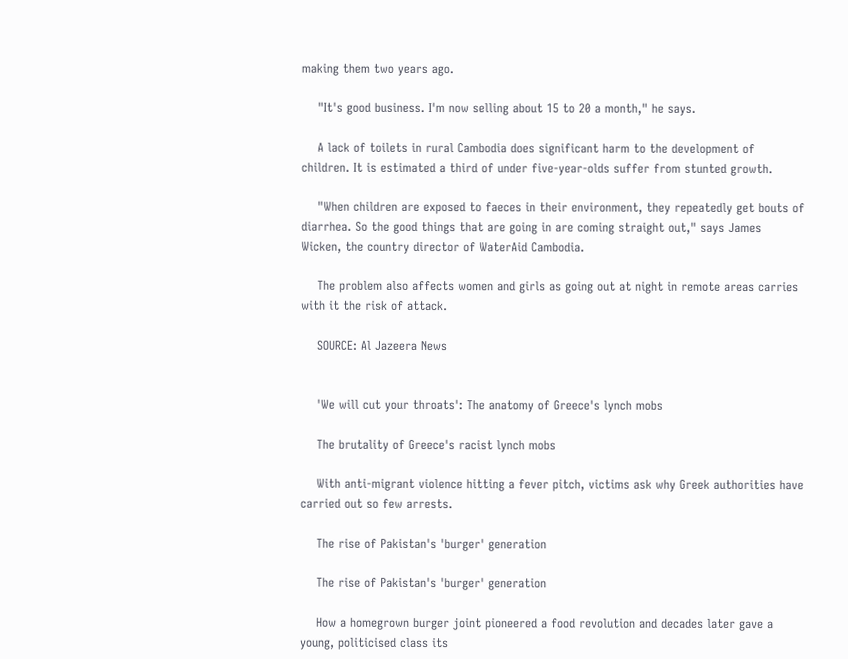making them two years ago.

    "It's good business. I'm now selling about 15 to 20 a month," he says.

    A lack of toilets in rural Cambodia does significant harm to the development of children. It is estimated a third of under five-year-olds suffer from stunted growth.

    "When children are exposed to faeces in their environment, they repeatedly get bouts of diarrhea. So the good things that are going in are coming straight out," says James Wicken, the country director of WaterAid Cambodia.

    The problem also affects women and girls as going out at night in remote areas carries with it the risk of attack.

    SOURCE: Al Jazeera News


    'We will cut your throats': The anatomy of Greece's lynch mobs

    The brutality of Greece's racist lynch mobs

    With anti-migrant violence hitting a fever pitch, victims ask why Greek authorities have carried out so few arrests.

    The rise of Pakistan's 'burger' generation

    The rise of Pakistan's 'burger' generation

    How a homegrown burger joint pioneered a food revolution and decades later gave a young, politicised class its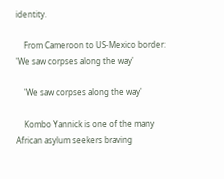identity.

    From Cameroon to US-Mexico border: 'We saw corpses along the way'

    'We saw corpses along the way'

    Kombo Yannick is one of the many African asylum seekers braving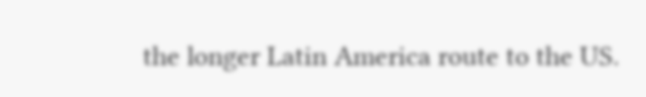the longer Latin America route to the US.